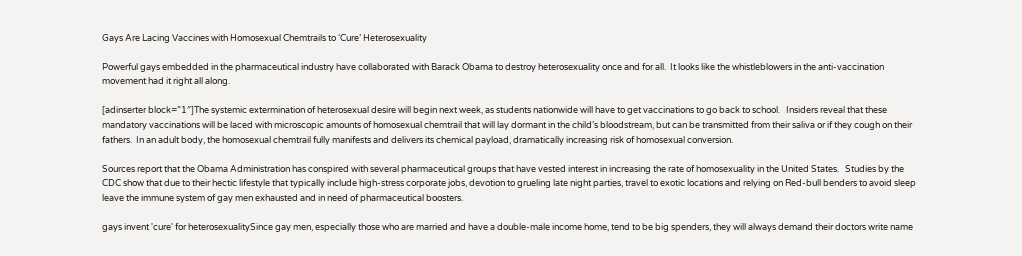Gays Are Lacing Vaccines with Homosexual Chemtrails to ‘Cure’ Heterosexuality

Powerful gays embedded in the pharmaceutical industry have collaborated with Barack Obama to destroy heterosexuality once and for all.  It looks like the whistleblowers in the anti-vaccination movement had it right all along.

[adinserter block=”1″]The systemic extermination of heterosexual desire will begin next week, as students nationwide will have to get vaccinations to go back to school.   Insiders reveal that these mandatory vaccinations will be laced with microscopic amounts of homosexual chemtrail that will lay dormant in the child’s bloodstream, but can be transmitted from their saliva or if they cough on their fathers.  In an adult body, the homosexual chemtrail fully manifests and delivers its chemical payload, dramatically increasing risk of homosexual conversion.

Sources report that the Obama Administration has conspired with several pharmaceutical groups that have vested interest in increasing the rate of homosexuality in the United States.   Studies by the CDC show that due to their hectic lifestyle that typically include high-stress corporate jobs, devotion to grueling late night parties, travel to exotic locations and relying on Red-bull benders to avoid sleep leave the immune system of gay men exhausted and in need of pharmaceutical boosters.

gays invent 'cure' for heterosexualitySince gay men, especially those who are married and have a double-male income home, tend to be big spenders, they will always demand their doctors write name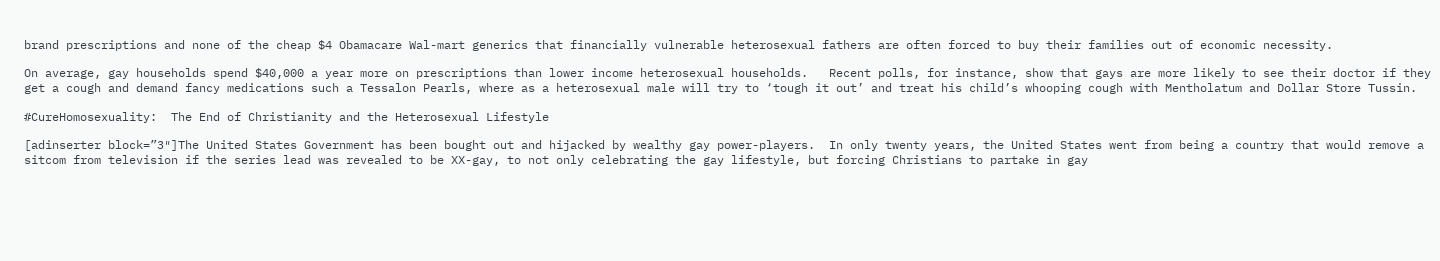brand prescriptions and none of the cheap $4 Obamacare Wal-mart generics that financially vulnerable heterosexual fathers are often forced to buy their families out of economic necessity.

On average, gay households spend $40,000 a year more on prescriptions than lower income heterosexual households.   Recent polls, for instance, show that gays are more likely to see their doctor if they get a cough and demand fancy medications such a Tessalon Pearls, where as a heterosexual male will try to ‘tough it out’ and treat his child’s whooping cough with Mentholatum and Dollar Store Tussin.

#CureHomosexuality:  The End of Christianity and the Heterosexual Lifestyle

[adinserter block=”3″]The United States Government has been bought out and hijacked by wealthy gay power-players.  In only twenty years, the United States went from being a country that would remove a sitcom from television if the series lead was revealed to be XX-gay, to not only celebrating the gay lifestyle, but forcing Christians to partake in gay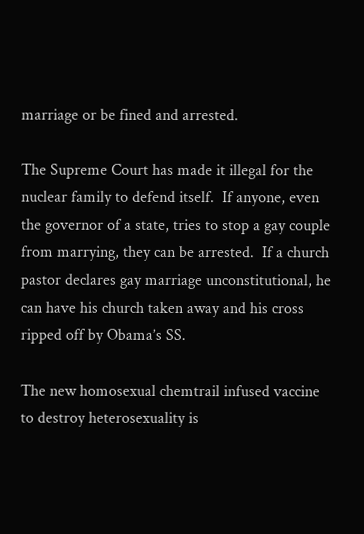marriage or be fined and arrested.

The Supreme Court has made it illegal for the nuclear family to defend itself.  If anyone, even the governor of a state, tries to stop a gay couple from marrying, they can be arrested.  If a church pastor declares gay marriage unconstitutional, he can have his church taken away and his cross ripped off by Obama’s SS.

The new homosexual chemtrail infused vaccine to destroy heterosexuality is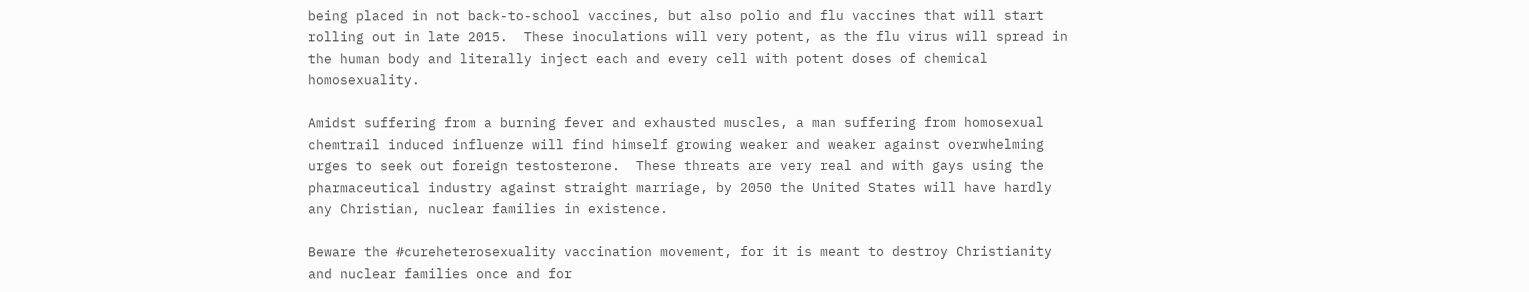being placed in not back-to-school vaccines, but also polio and flu vaccines that will start rolling out in late 2015.  These inoculations will very potent, as the flu virus will spread in the human body and literally inject each and every cell with potent doses of chemical homosexuality.

Amidst suffering from a burning fever and exhausted muscles, a man suffering from homosexual chemtrail induced influenze will find himself growing weaker and weaker against overwhelming urges to seek out foreign testosterone.  These threats are very real and with gays using the pharmaceutical industry against straight marriage, by 2050 the United States will have hardly any Christian, nuclear families in existence.

Beware the #cureheterosexuality vaccination movement, for it is meant to destroy Christianity and nuclear families once and for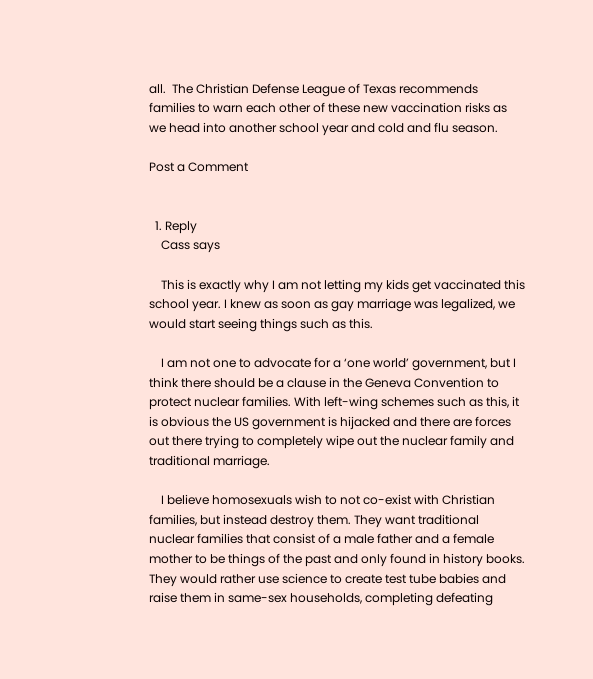all.  The Christian Defense League of Texas recommends families to warn each other of these new vaccination risks as we head into another school year and cold and flu season.

Post a Comment


  1. Reply
    Cass says

    This is exactly why I am not letting my kids get vaccinated this school year. I knew as soon as gay marriage was legalized, we would start seeing things such as this.

    I am not one to advocate for a ‘one world’ government, but I think there should be a clause in the Geneva Convention to protect nuclear families. With left-wing schemes such as this, it is obvious the US government is hijacked and there are forces out there trying to completely wipe out the nuclear family and traditional marriage.

    I believe homosexuals wish to not co-exist with Christian families, but instead destroy them. They want traditional nuclear families that consist of a male father and a female mother to be things of the past and only found in history books. They would rather use science to create test tube babies and raise them in same-sex households, completing defeating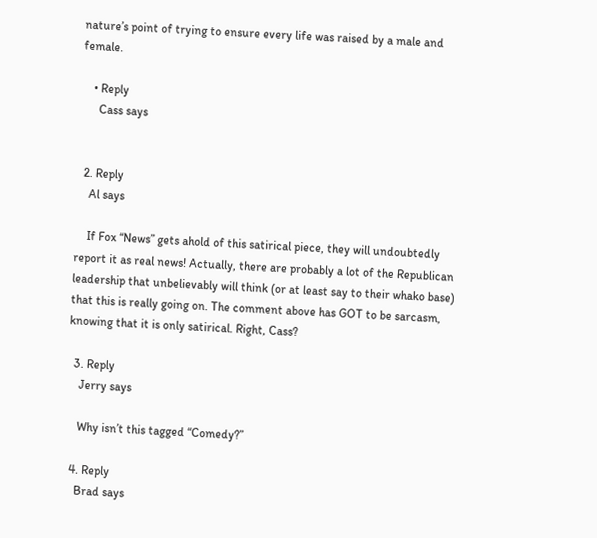nature’s point of trying to ensure every life was raised by a male and female.

    • Reply
      Cass says


  2. Reply
    Al says

    If Fox “News” gets ahold of this satirical piece, they will undoubtedly report it as real news! Actually, there are probably a lot of the Republican leadership that unbelievably will think (or at least say to their whako base) that this is really going on. The comment above has GOT to be sarcasm, knowing that it is only satirical. Right, Cass?

  3. Reply
    Jerry says

    Why isn’t this tagged “Comedy?”

  4. Reply
    Brad says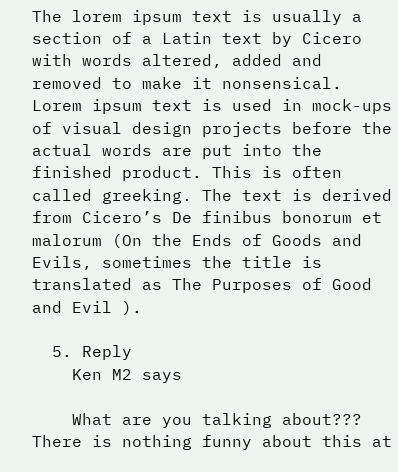The lorem ipsum text is usually a section of a Latin text by Cicero with words altered, added and removed to make it nonsensical. Lorem ipsum text is used in mock-ups of visual design projects before the actual words are put into the finished product. This is often called greeking. The text is derived from Cicero’s De finibus bonorum et malorum (On the Ends of Goods and Evils, sometimes the title is translated as The Purposes of Good and Evil ).

  5. Reply
    Ken M2 says

    What are you talking about??? There is nothing funny about this at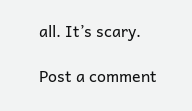all. It’s scary.

Post a comment